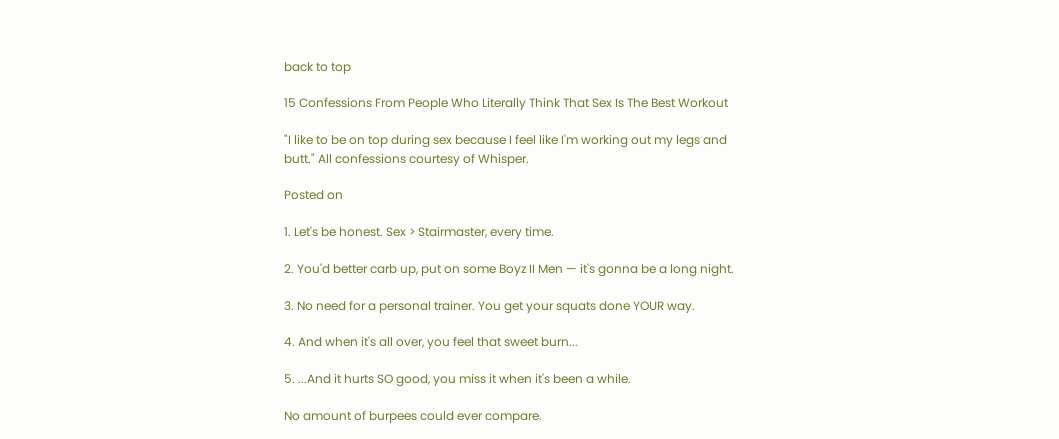back to top

15 Confessions From People Who Literally Think That Sex Is The Best Workout

"I like to be on top during sex because I feel like I'm working out my legs and butt." All confessions courtesy of Whisper.

Posted on

1. Let's be honest. Sex > Stairmaster, every time.

2. You'd better carb up, put on some Boyz II Men — it's gonna be a long night.

3. No need for a personal trainer. You get your squats done YOUR way.

4. And when it's all over, you feel that sweet burn...

5. ...And it hurts SO good, you miss it when it's been a while.

No amount of burpees could ever compare.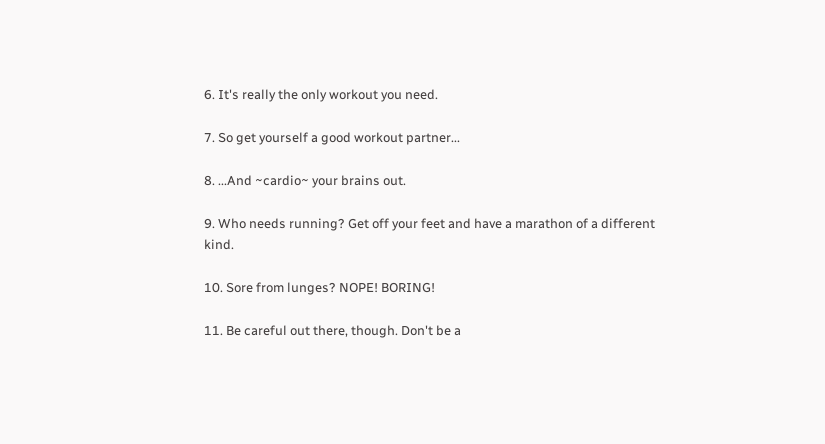6. It's really the only workout you need.

7. So get yourself a good workout partner...

8. ...And ~cardio~ your brains out.

9. Who needs running? Get off your feet and have a marathon of a different kind.

10. Sore from lunges? NOPE! BORING!

11. Be careful out there, though. Don't be a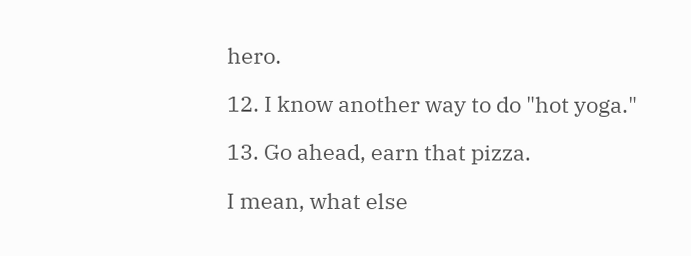hero.

12. I know another way to do "hot yoga."

13. Go ahead, earn that pizza.

I mean, what else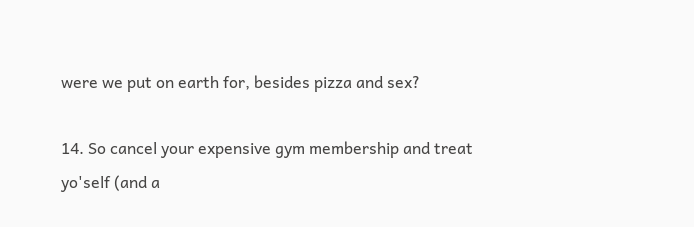were we put on earth for, besides pizza and sex?

14. So cancel your expensive gym membership and treat yo'self (and a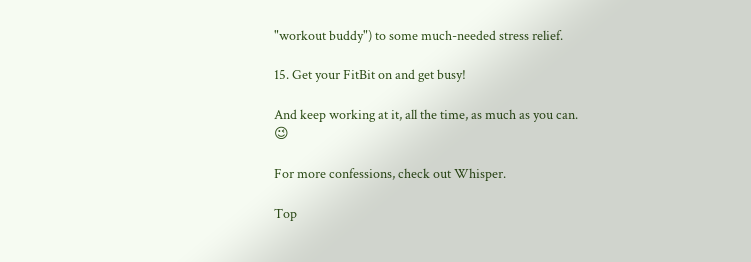"workout buddy") to some much-needed stress relief.

15. Get your FitBit on and get busy!

And keep working at it, all the time, as much as you can. 😉

For more confessions, check out Whisper.

Top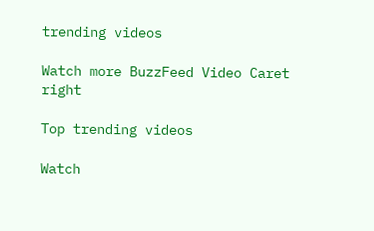trending videos

Watch more BuzzFeed Video Caret right

Top trending videos

Watch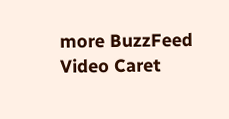more BuzzFeed Video Caret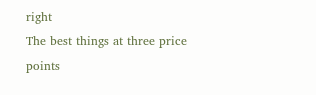right
The best things at three price points